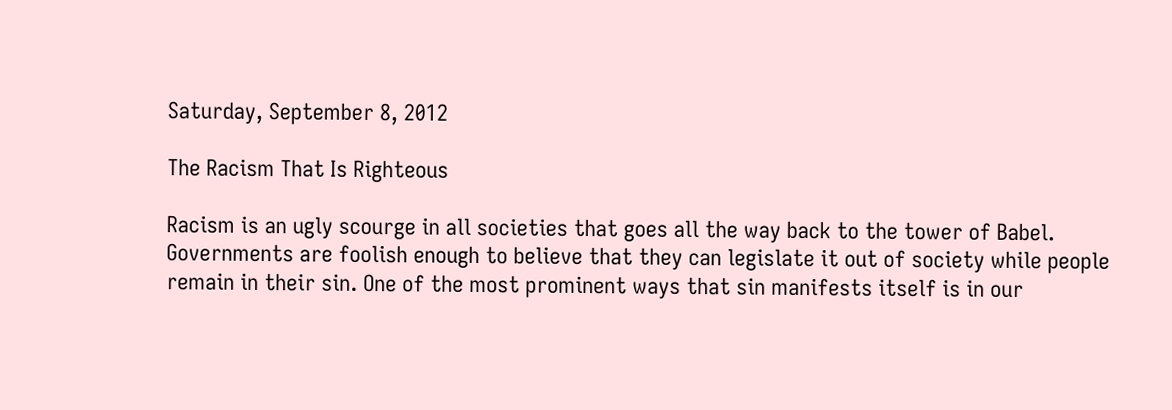Saturday, September 8, 2012

The Racism That Is Righteous

Racism is an ugly scourge in all societies that goes all the way back to the tower of Babel. Governments are foolish enough to believe that they can legislate it out of society while people remain in their sin. One of the most prominent ways that sin manifests itself is in our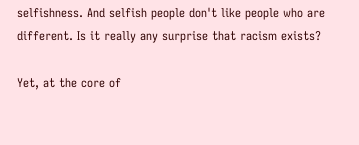selfishness. And selfish people don't like people who are different. Is it really any surprise that racism exists?

Yet, at the core of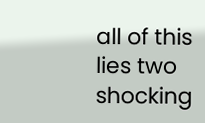all of this lies two shocking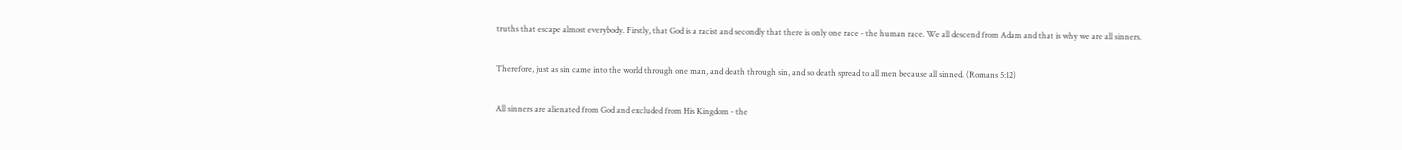truths that escape almost everybody. Firstly, that God is a racist and secondly that there is only one race - the human race. We all descend from Adam and that is why we are all sinners.

Therefore, just as sin came into the world through one man, and death through sin, and so death spread to all men because all sinned. (Romans 5:12)

All sinners are alienated from God and excluded from His Kingdom - the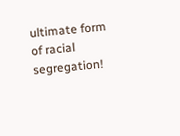ultimate form of racial segregation!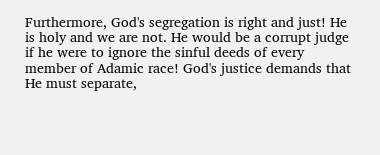Furthermore, God's segregation is right and just! He is holy and we are not. He would be a corrupt judge if he were to ignore the sinful deeds of every member of Adamic race! God's justice demands that He must separate,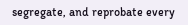segregate, and reprobate every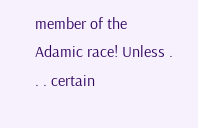member of the Adamic race! Unless . . . certain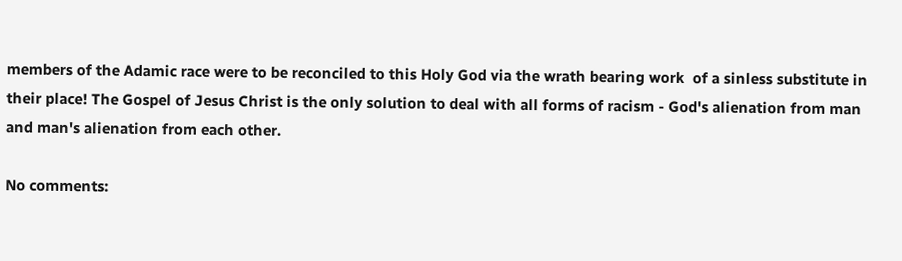members of the Adamic race were to be reconciled to this Holy God via the wrath bearing work  of a sinless substitute in their place! The Gospel of Jesus Christ is the only solution to deal with all forms of racism - God's alienation from man and man's alienation from each other.

No comments: